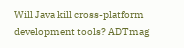Will Java kill cross-platform development tools? ADTmag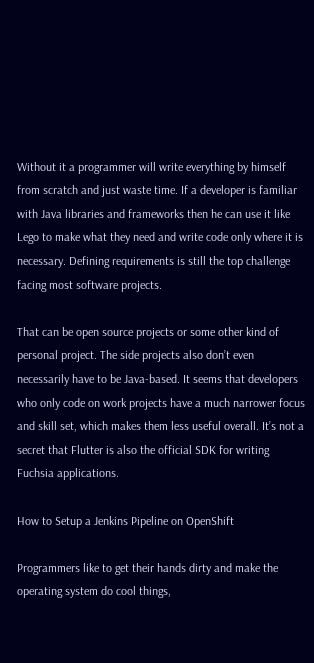Without it a programmer will write everything by himself from scratch and just waste time. If a developer is familiar with Java libraries and frameworks then he can use it like Lego to make what they need and write code only where it is necessary. Defining requirements is still the top challenge facing most software projects.

That can be open source projects or some other kind of personal project. The side projects also don’t even necessarily have to be Java-based. It seems that developers who only code on work projects have a much narrower focus and skill set, which makes them less useful overall. It’s not a secret that Flutter is also the official SDK for writing Fuchsia applications.

How to Setup a Jenkins Pipeline on OpenShift

Programmers like to get their hands dirty and make the operating system do cool things,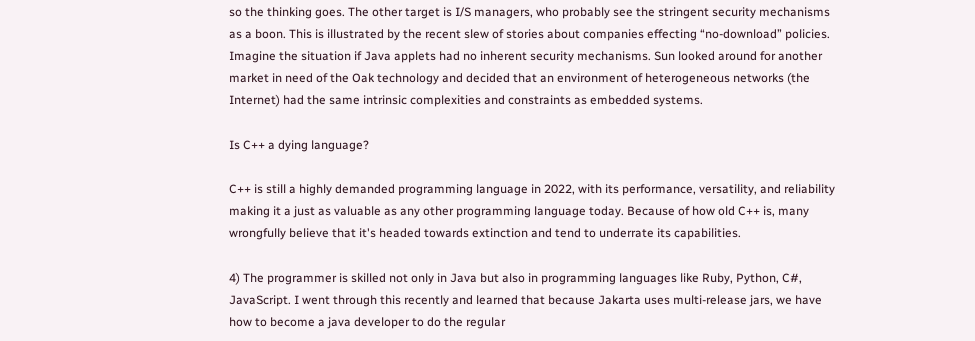so the thinking goes. The other target is I/S managers, who probably see the stringent security mechanisms as a boon. This is illustrated by the recent slew of stories about companies effecting “no-download” policies. Imagine the situation if Java applets had no inherent security mechanisms. Sun looked around for another market in need of the Oak technology and decided that an environment of heterogeneous networks (the Internet) had the same intrinsic complexities and constraints as embedded systems.

Is C++ a dying language?

C++ is still a highly demanded programming language in 2022, with its performance, versatility, and reliability making it a just as valuable as any other programming language today. Because of how old C++ is, many wrongfully believe that it's headed towards extinction and tend to underrate its capabilities.

4) The programmer is skilled not only in Java but also in programming languages like Ruby, Python, C#, JavaScript. I went through this recently and learned that because Jakarta uses multi-release jars, we have how to become a java developer to do the regular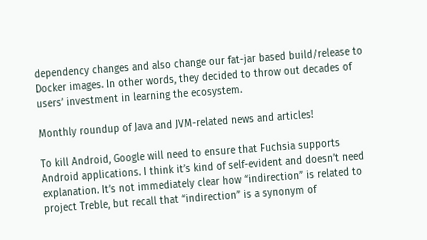dependency changes and also change our fat-jar based build/release to Docker images. In other words, they decided to throw out decades of users’ investment in learning the ecosystem.

Monthly roundup of Java and JVM-related news and articles!

To kill Android, Google will need to ensure that Fuchsia supports Android applications. I think it’s kind of self-evident and doesn’t need explanation. It’s not immediately clear how “indirection” is related to project Treble, but recall that “indirection” is a synonym of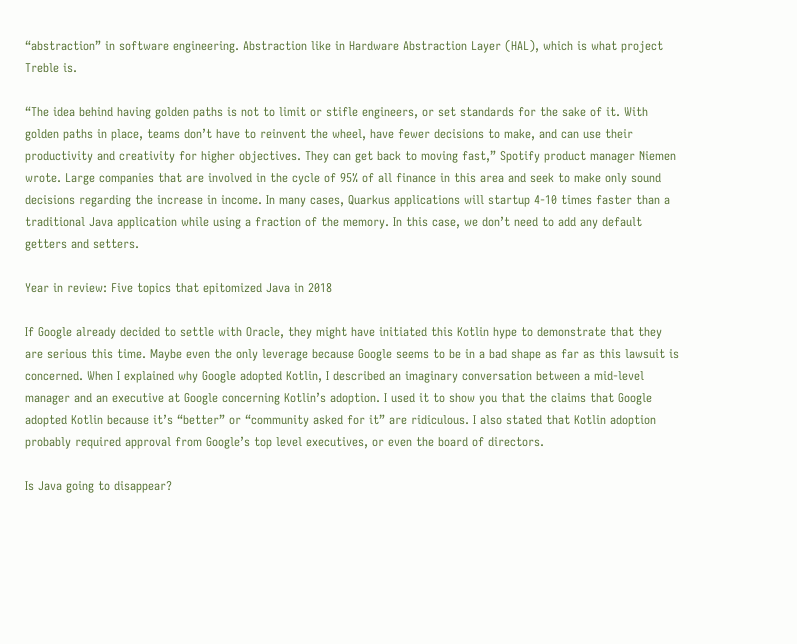“abstraction” in software engineering. Abstraction like in Hardware Abstraction Layer (HAL), which is what project Treble is.

“The idea behind having golden paths is not to limit or stifle engineers, or set standards for the sake of it. With golden paths in place, teams don’t have to reinvent the wheel, have fewer decisions to make, and can use their productivity and creativity for higher objectives. They can get back to moving fast,” Spotify product manager Niemen wrote. Large companies that are involved in the cycle of 95% of all finance in this area and seek to make only sound decisions regarding the increase in income. In many cases, Quarkus applications will startup 4-10 times faster than a traditional Java application while using a fraction of the memory. In this case, we don’t need to add any default getters and setters.

Year in review: Five topics that epitomized Java in 2018

If Google already decided to settle with Oracle, they might have initiated this Kotlin hype to demonstrate that they are serious this time. Maybe even the only leverage because Google seems to be in a bad shape as far as this lawsuit is concerned. When I explained why Google adopted Kotlin, I described an imaginary conversation between a mid-level manager and an executive at Google concerning Kotlin’s adoption. I used it to show you that the claims that Google adopted Kotlin because it’s “better” or “community asked for it” are ridiculous. I also stated that Kotlin adoption probably required approval from Google’s top level executives, or even the board of directors.

Is Java going to disappear?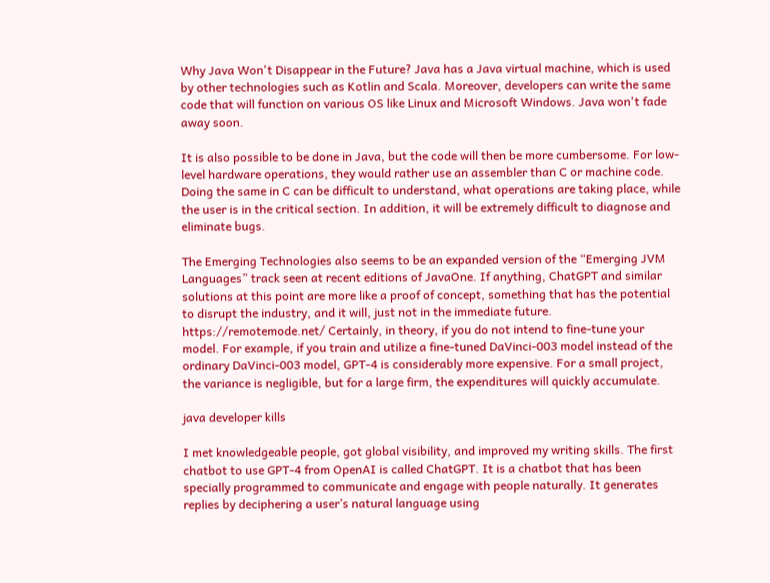Why Java Won't Disappear in the Future? Java has a Java virtual machine, which is used by other technologies such as Kotlin and Scala. Moreover, developers can write the same code that will function on various OS like Linux and Microsoft Windows. Java won't fade away soon.

It is also possible to be done in Java, but the code will then be more cumbersome. For low-level hardware operations, they would rather use an assembler than C or machine code. Doing the same in C can be difficult to understand, what operations are taking place, while the user is in the critical section. In addition, it will be extremely difficult to diagnose and eliminate bugs.

The Emerging Technologies also seems to be an expanded version of the “Emerging JVM Languages” track seen at recent editions of JavaOne. If anything, ChatGPT and similar solutions at this point are more like a proof of concept, something that has the potential to disrupt the industry, and it will, just not in the immediate future. https://remotemode.net/ Certainly, in theory, if you do not intend to fine-tune your model. For example, if you train and utilize a fine-tuned DaVinci-003 model instead of the ordinary DaVinci-003 model, GPT-4 is considerably more expensive. For a small project, the variance is negligible, but for a large firm, the expenditures will quickly accumulate.

java developer kills

I met knowledgeable people, got global visibility, and improved my writing skills. The first chatbot to use GPT-4 from OpenAI is called ChatGPT. It is a chatbot that has been specially programmed to communicate and engage with people naturally. It generates replies by deciphering a user’s natural language using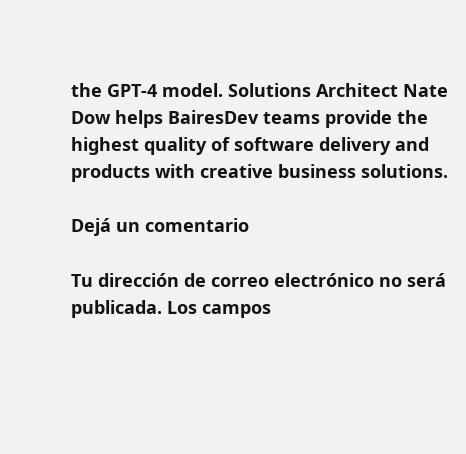the GPT-4 model. Solutions Architect Nate Dow helps BairesDev teams provide the highest quality of software delivery and products with creative business solutions.

Dejá un comentario

Tu dirección de correo electrónico no será publicada. Los campos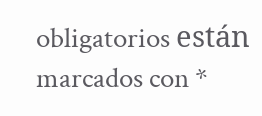obligatorios están marcados con *